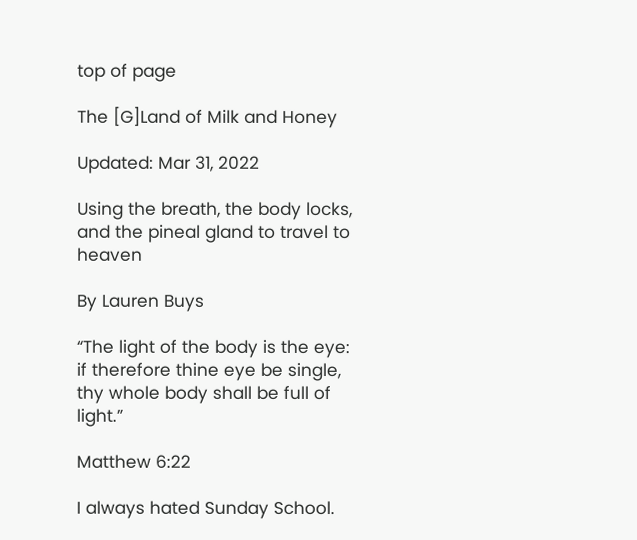top of page

The [G]Land of Milk and Honey

Updated: Mar 31, 2022

Using the breath, the body locks, and the pineal gland to travel to heaven

By Lauren Buys

“The light of the body is the eye: if therefore thine eye be single, thy whole body shall be full of light.”

Matthew 6:22

I always hated Sunday School.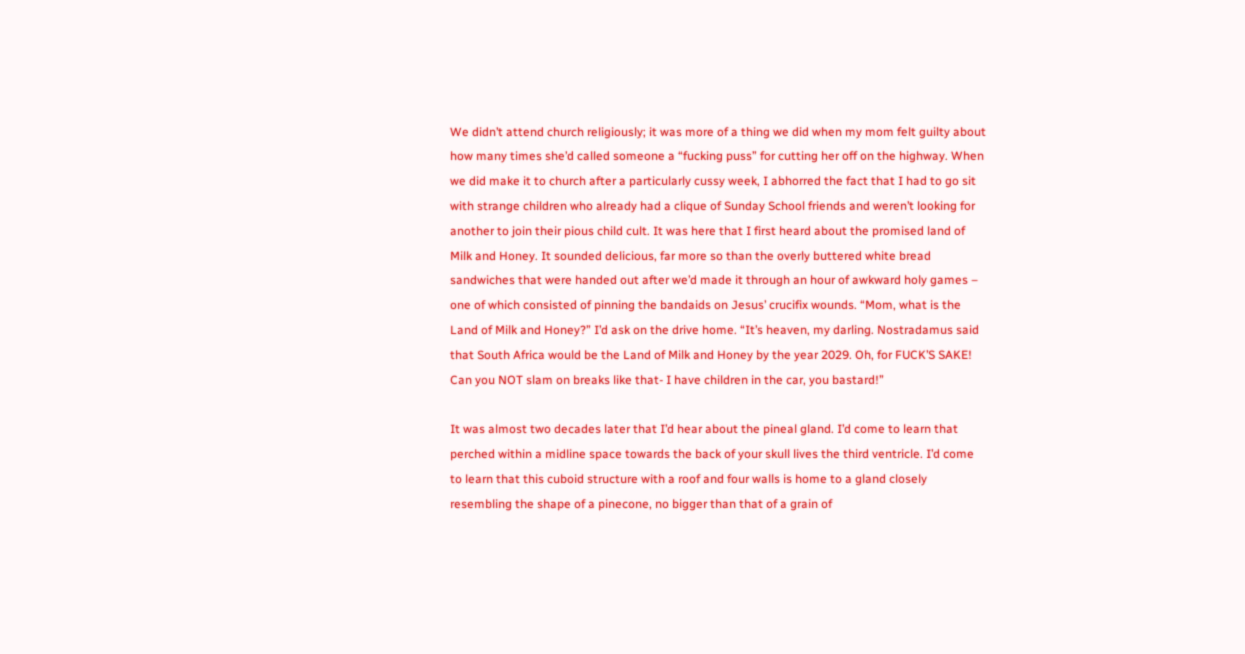We didn’t attend church religiously; it was more of a thing we did when my mom felt guilty about how many times she’d called someone a “fucking puss” for cutting her off on the highway. When we did make it to church after a particularly cussy week, I abhorred the fact that I had to go sit with strange children who already had a clique of Sunday School friends and weren’t looking for another to join their pious child cult. It was here that I first heard about the promised land of Milk and Honey. It sounded delicious, far more so than the overly buttered white bread sandwiches that were handed out after we’d made it through an hour of awkward holy games – one of which consisted of pinning the bandaids on Jesus’ crucifix wounds. “Mom, what is the Land of Milk and Honey?” I’d ask on the drive home. “It’s heaven, my darling. Nostradamus said that South Africa would be the Land of Milk and Honey by the year 2029. Oh, for FUCK’S SAKE! Can you NOT slam on breaks like that- I have children in the car, you bastard!”

It was almost two decades later that I’d hear about the pineal gland. I’d come to learn that perched within a midline space towards the back of your skull lives the third ventricle. I’d come to learn that this cuboid structure with a roof and four walls is home to a gland closely resembling the shape of a pinecone, no bigger than that of a grain of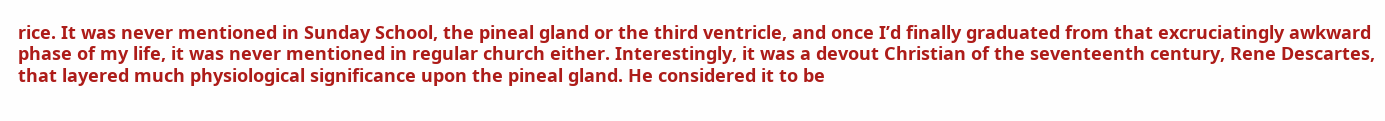rice. It was never mentioned in Sunday School, the pineal gland or the third ventricle, and once I’d finally graduated from that excruciatingly awkward phase of my life, it was never mentioned in regular church either. Interestingly, it was a devout Christian of the seventeenth century, Rene Descartes, that layered much physiological significance upon the pineal gland. He considered it to be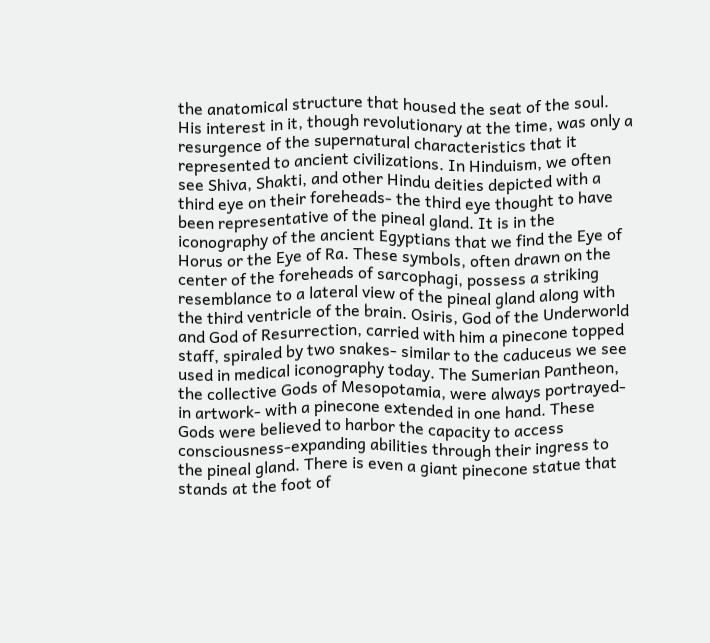the anatomical structure that housed the seat of the soul. His interest in it, though revolutionary at the time, was only a resurgence of the supernatural characteristics that it represented to ancient civilizations. In Hinduism, we often see Shiva, Shakti, and other Hindu deities depicted with a third eye on their foreheads- the third eye thought to have been representative of the pineal gland. It is in the iconography of the ancient Egyptians that we find the Eye of Horus or the Eye of Ra. These symbols, often drawn on the center of the foreheads of sarcophagi, possess a striking resemblance to a lateral view of the pineal gland along with the third ventricle of the brain. Osiris, God of the Underworld and God of Resurrection, carried with him a pinecone topped staff, spiraled by two snakes- similar to the caduceus we see used in medical iconography today. The Sumerian Pantheon, the collective Gods of Mesopotamia, were always portrayed- in artwork- with a pinecone extended in one hand. These Gods were believed to harbor the capacity to access consciousness-expanding abilities through their ingress to the pineal gland. There is even a giant pinecone statue that stands at the foot of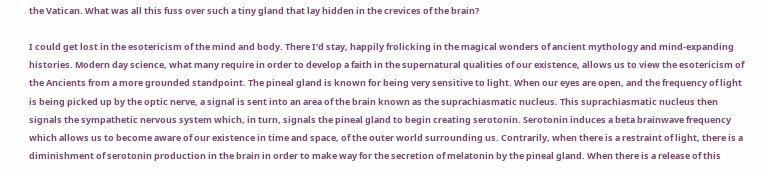the Vatican. What was all this fuss over such a tiny gland that lay hidden in the crevices of the brain?

I could get lost in the esotericism of the mind and body. There I’d stay, happily frolicking in the magical wonders of ancient mythology and mind-expanding histories. Modern day science, what many require in order to develop a faith in the supernatural qualities of our existence, allows us to view the esotericism of the Ancients from a more grounded standpoint. The pineal gland is known for being very sensitive to light. When our eyes are open, and the frequency of light is being picked up by the optic nerve, a signal is sent into an area of the brain known as the suprachiasmatic nucleus. This suprachiasmatic nucleus then signals the sympathetic nervous system which, in turn, signals the pineal gland to begin creating serotonin. Serotonin induces a beta brainwave frequency which allows us to become aware of our existence in time and space, of the outer world surrounding us. Contrarily, when there is a restraint of light, there is a diminishment of serotonin production in the brain in order to make way for the secretion of melatonin by the pineal gland. When there is a release of this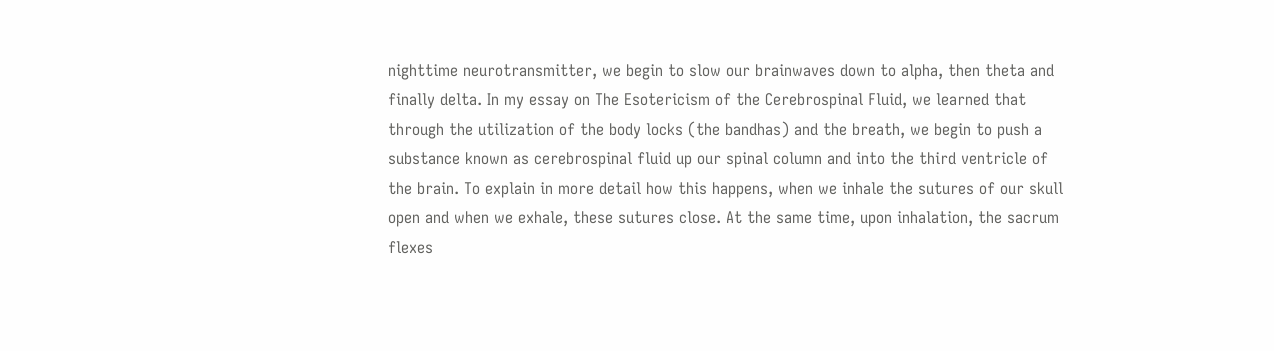nighttime neurotransmitter, we begin to slow our brainwaves down to alpha, then theta and finally delta. In my essay on The Esotericism of the Cerebrospinal Fluid, we learned that through the utilization of the body locks (the bandhas) and the breath, we begin to push a substance known as cerebrospinal fluid up our spinal column and into the third ventricle of the brain. To explain in more detail how this happens, when we inhale the sutures of our skull open and when we exhale, these sutures close. At the same time, upon inhalation, the sacrum flexes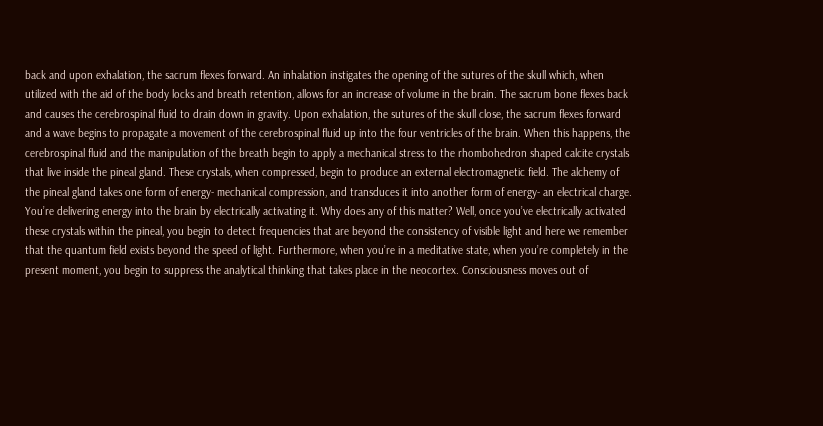back and upon exhalation, the sacrum flexes forward. An inhalation instigates the opening of the sutures of the skull which, when utilized with the aid of the body locks and breath retention, allows for an increase of volume in the brain. The sacrum bone flexes back and causes the cerebrospinal fluid to drain down in gravity. Upon exhalation, the sutures of the skull close, the sacrum flexes forward and a wave begins to propagate a movement of the cerebrospinal fluid up into the four ventricles of the brain. When this happens, the cerebrospinal fluid and the manipulation of the breath begin to apply a mechanical stress to the rhombohedron shaped calcite crystals that live inside the pineal gland. These crystals, when compressed, begin to produce an external electromagnetic field. The alchemy of the pineal gland takes one form of energy- mechanical compression, and transduces it into another form of energy- an electrical charge. You’re delivering energy into the brain by electrically activating it. Why does any of this matter? Well, once you’ve electrically activated these crystals within the pineal, you begin to detect frequencies that are beyond the consistency of visible light and here we remember that the quantum field exists beyond the speed of light. Furthermore, when you’re in a meditative state, when you’re completely in the present moment, you begin to suppress the analytical thinking that takes place in the neocortex. Consciousness moves out of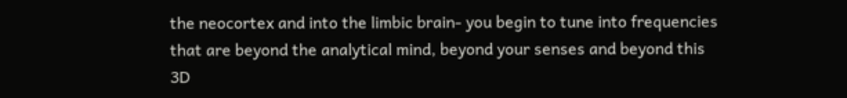the neocortex and into the limbic brain- you begin to tune into frequencies that are beyond the analytical mind, beyond your senses and beyond this 3D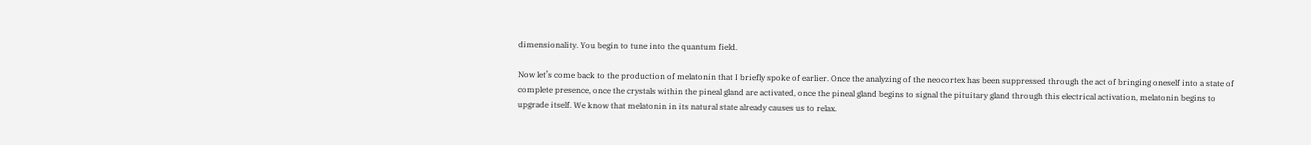dimensionality. You begin to tune into the quantum field.

Now let’s come back to the production of melatonin that I briefly spoke of earlier. Once the analyzing of the neocortex has been suppressed through the act of bringing oneself into a state of complete presence, once the crystals within the pineal gland are activated, once the pineal gland begins to signal the pituitary gland through this electrical activation, melatonin begins to upgrade itself. We know that melatonin in its natural state already causes us to relax.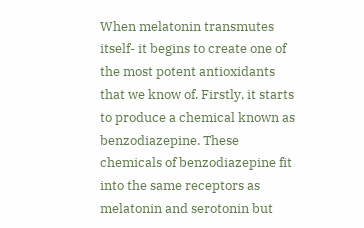When melatonin transmutes itself- it begins to create one of the most potent antioxidants that we know of. Firstly, it starts to produce a chemical known as benzodiazepine. These chemicals of benzodiazepine fit into the same receptors as melatonin and serotonin but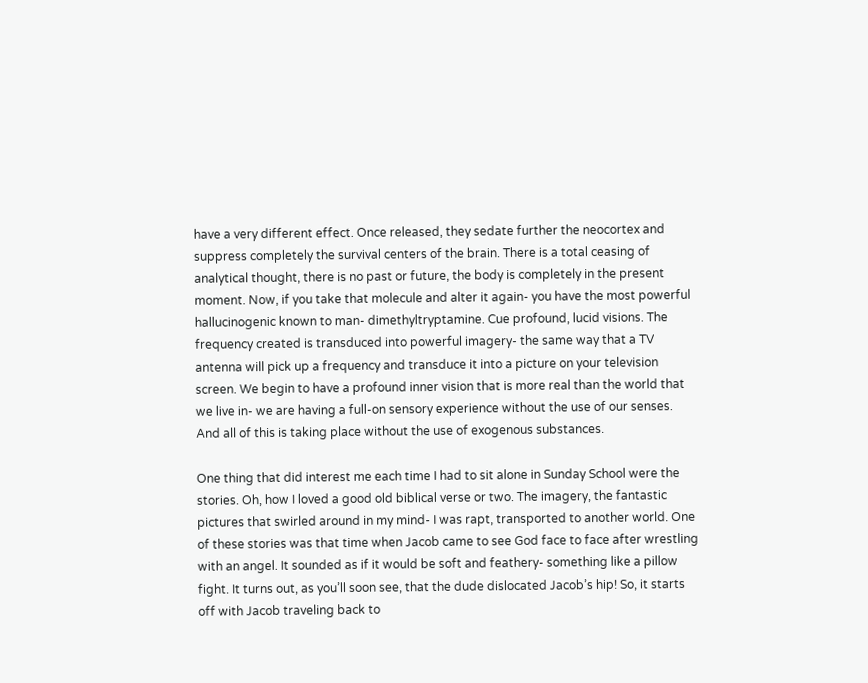have a very different effect. Once released, they sedate further the neocortex and suppress completely the survival centers of the brain. There is a total ceasing of analytical thought, there is no past or future, the body is completely in the present moment. Now, if you take that molecule and alter it again- you have the most powerful hallucinogenic known to man- dimethyltryptamine. Cue profound, lucid visions. The frequency created is transduced into powerful imagery- the same way that a TV antenna will pick up a frequency and transduce it into a picture on your television screen. We begin to have a profound inner vision that is more real than the world that we live in- we are having a full-on sensory experience without the use of our senses. And all of this is taking place without the use of exogenous substances.

One thing that did interest me each time I had to sit alone in Sunday School were the stories. Oh, how I loved a good old biblical verse or two. The imagery, the fantastic pictures that swirled around in my mind- I was rapt, transported to another world. One of these stories was that time when Jacob came to see God face to face after wrestling with an angel. It sounded as if it would be soft and feathery- something like a pillow fight. It turns out, as you’ll soon see, that the dude dislocated Jacob’s hip! So, it starts off with Jacob traveling back to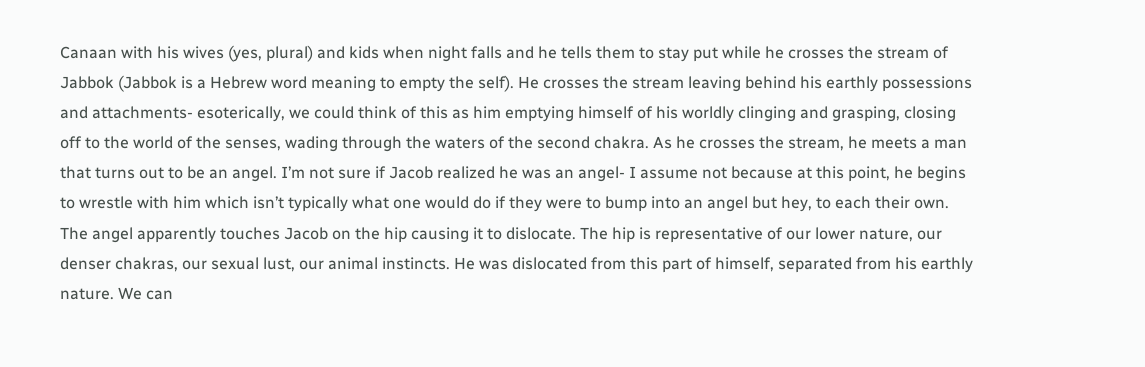Canaan with his wives (yes, plural) and kids when night falls and he tells them to stay put while he crosses the stream of Jabbok (Jabbok is a Hebrew word meaning to empty the self). He crosses the stream leaving behind his earthly possessions and attachments- esoterically, we could think of this as him emptying himself of his worldly clinging and grasping, closing off to the world of the senses, wading through the waters of the second chakra. As he crosses the stream, he meets a man that turns out to be an angel. I’m not sure if Jacob realized he was an angel- I assume not because at this point, he begins to wrestle with him which isn’t typically what one would do if they were to bump into an angel but hey, to each their own. The angel apparently touches Jacob on the hip causing it to dislocate. The hip is representative of our lower nature, our denser chakras, our sexual lust, our animal instincts. He was dislocated from this part of himself, separated from his earthly nature. We can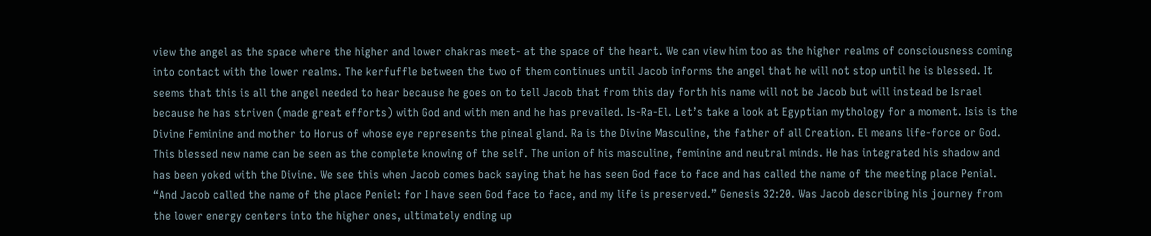view the angel as the space where the higher and lower chakras meet- at the space of the heart. We can view him too as the higher realms of consciousness coming into contact with the lower realms. The kerfuffle between the two of them continues until Jacob informs the angel that he will not stop until he is blessed. It seems that this is all the angel needed to hear because he goes on to tell Jacob that from this day forth his name will not be Jacob but will instead be Israel because he has striven (made great efforts) with God and with men and he has prevailed. Is-Ra-El. Let’s take a look at Egyptian mythology for a moment. Isis is the Divine Feminine and mother to Horus of whose eye represents the pineal gland. Ra is the Divine Masculine, the father of all Creation. El means life-force or God. This blessed new name can be seen as the complete knowing of the self. The union of his masculine, feminine and neutral minds. He has integrated his shadow and has been yoked with the Divine. We see this when Jacob comes back saying that he has seen God face to face and has called the name of the meeting place Penial. “And Jacob called the name of the place Peniel: for I have seen God face to face, and my life is preserved.” Genesis 32:20. Was Jacob describing his journey from the lower energy centers into the higher ones, ultimately ending up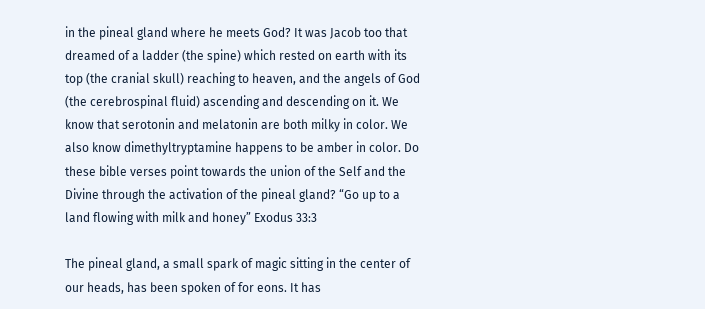in the pineal gland where he meets God? It was Jacob too that dreamed of a ladder (the spine) which rested on earth with its top (the cranial skull) reaching to heaven, and the angels of God (the cerebrospinal fluid) ascending and descending on it. We know that serotonin and melatonin are both milky in color. We also know dimethyltryptamine happens to be amber in color. Do these bible verses point towards the union of the Self and the Divine through the activation of the pineal gland? “Go up to a land flowing with milk and honey” Exodus 33:3

The pineal gland, a small spark of magic sitting in the center of our heads, has been spoken of for eons. It has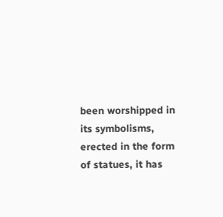been worshipped in its symbolisms, erected in the form of statues, it has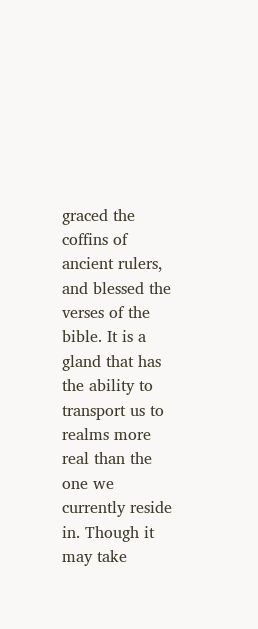graced the coffins of ancient rulers, and blessed the verses of the bible. It is a gland that has the ability to transport us to realms more real than the one we currently reside in. Though it may take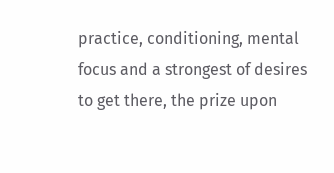practice, conditioning, mental focus and a strongest of desires to get there, the prize upon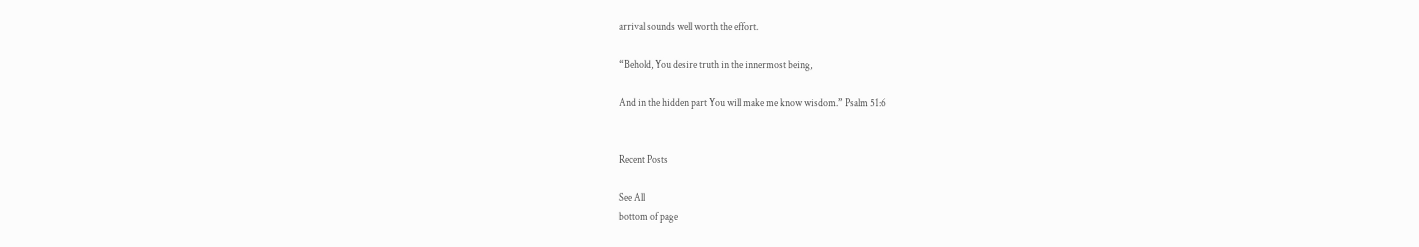arrival sounds well worth the effort.

“Behold, You desire truth in the innermost being,

And in the hidden part You will make me know wisdom.” Psalm 51:6


Recent Posts

See All
bottom of page